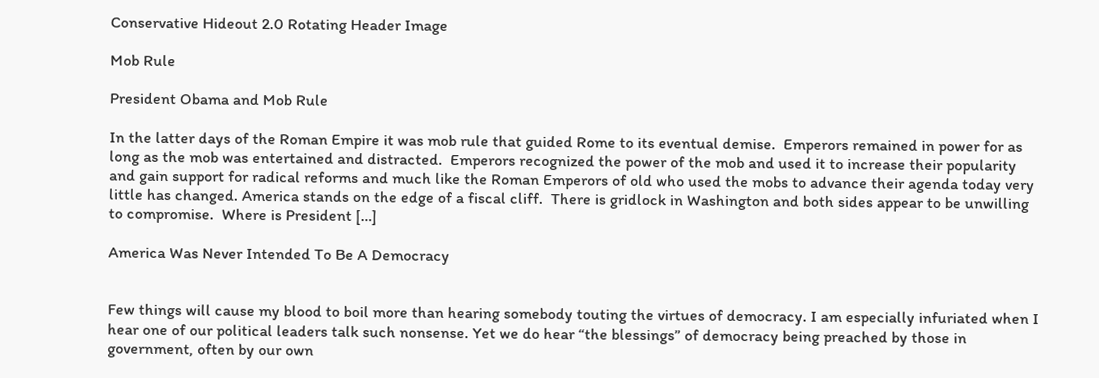Conservative Hideout 2.0 Rotating Header Image

Mob Rule

President Obama and Mob Rule

In the latter days of the Roman Empire it was mob rule that guided Rome to its eventual demise.  Emperors remained in power for as long as the mob was entertained and distracted.  Emperors recognized the power of the mob and used it to increase their popularity and gain support for radical reforms and much like the Roman Emperors of old who used the mobs to advance their agenda today very little has changed. America stands on the edge of a fiscal cliff.  There is gridlock in Washington and both sides appear to be unwilling to compromise.  Where is President […]

America Was Never Intended To Be A Democracy


Few things will cause my blood to boil more than hearing somebody touting the virtues of democracy. I am especially infuriated when I hear one of our political leaders talk such nonsense. Yet we do hear “the blessings” of democracy being preached by those in government, often by our own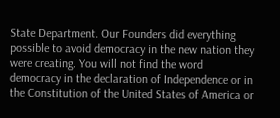State Department. Our Founders did everything possible to avoid democracy in the new nation they were creating. You will not find the word democracy in the declaration of Independence or in the Constitution of the United States of America or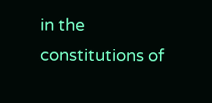in the constitutions of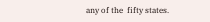any of the  fifty states.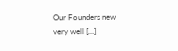Our Founders new very well […]